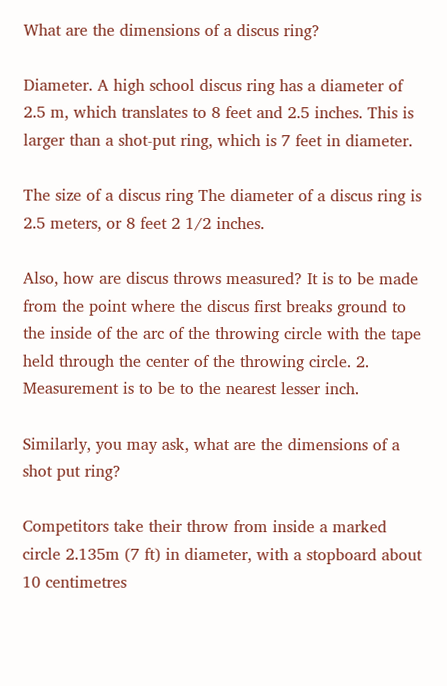What are the dimensions of a discus ring?

Diameter. A high school discus ring has a diameter of 2.5 m, which translates to 8 feet and 2.5 inches. This is larger than a shot-put ring, which is 7 feet in diameter.

The size of a discus ring The diameter of a discus ring is 2.5 meters, or 8 feet 2 1/2 inches.

Also, how are discus throws measured? It is to be made from the point where the discus first breaks ground to the inside of the arc of the throwing circle with the tape held through the center of the throwing circle. 2. Measurement is to be to the nearest lesser inch.

Similarly, you may ask, what are the dimensions of a shot put ring?

Competitors take their throw from inside a marked circle 2.135m (7 ft) in diameter, with a stopboard about 10 centimetres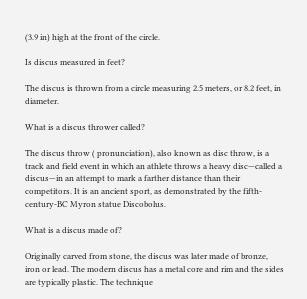(3.9 in) high at the front of the circle.

Is discus measured in feet?

The discus is thrown from a circle measuring 2.5 meters, or 8.2 feet, in diameter.

What is a discus thrower called?

The discus throw ( pronunciation), also known as disc throw, is a track and field event in which an athlete throws a heavy disc—called a discus—in an attempt to mark a farther distance than their competitors. It is an ancient sport, as demonstrated by the fifth-century-BC Myron statue Discobolus.

What is a discus made of?

Originally carved from stone, the discus was later made of bronze, iron or lead. The modern discus has a metal core and rim and the sides are typically plastic. The technique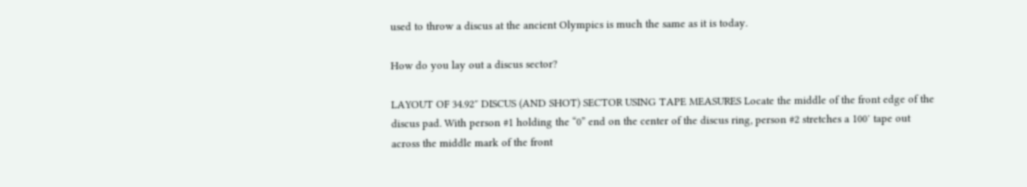used to throw a discus at the ancient Olympics is much the same as it is today.

How do you lay out a discus sector?

LAYOUT OF 34.92″ DISCUS (AND SHOT) SECTOR USING TAPE MEASURES Locate the middle of the front edge of the discus pad. With person #1 holding the “0” end on the center of the discus ring, person #2 stretches a 100′ tape out across the middle mark of the front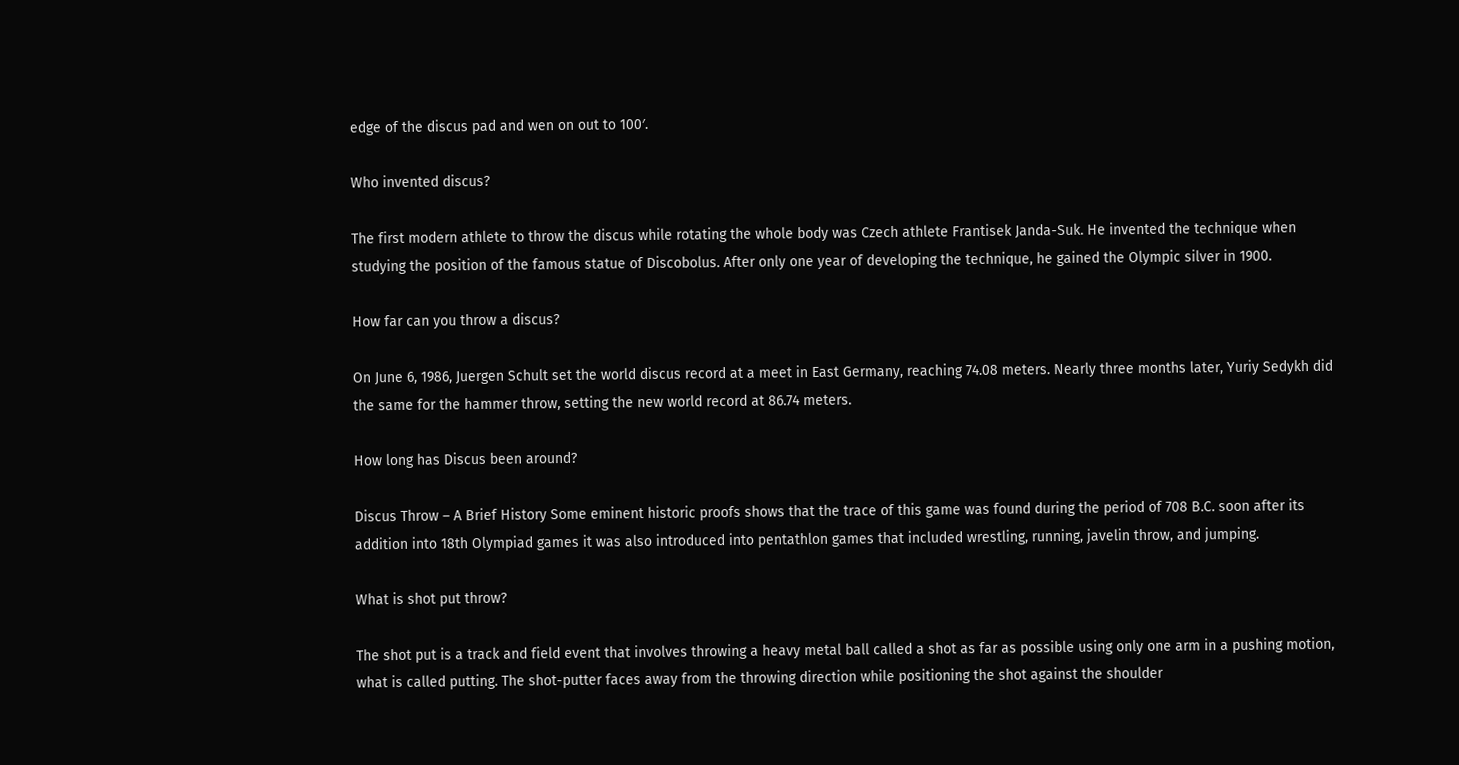edge of the discus pad and wen on out to 100′.

Who invented discus?

The first modern athlete to throw the discus while rotating the whole body was Czech athlete Frantisek Janda-Suk. He invented the technique when studying the position of the famous statue of Discobolus. After only one year of developing the technique, he gained the Olympic silver in 1900.

How far can you throw a discus?

On June 6, 1986, Juergen Schult set the world discus record at a meet in East Germany, reaching 74.08 meters. Nearly three months later, Yuriy Sedykh did the same for the hammer throw, setting the new world record at 86.74 meters.

How long has Discus been around?

Discus Throw – A Brief History Some eminent historic proofs shows that the trace of this game was found during the period of 708 B.C. soon after its addition into 18th Olympiad games it was also introduced into pentathlon games that included wrestling, running, javelin throw, and jumping.

What is shot put throw?

The shot put is a track and field event that involves throwing a heavy metal ball called a shot as far as possible using only one arm in a pushing motion, what is called putting. The shot-putter faces away from the throwing direction while positioning the shot against the shoulder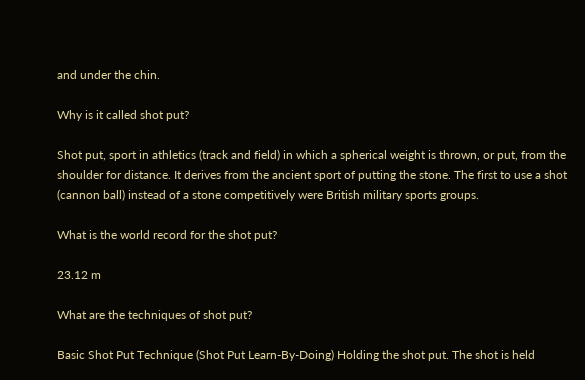and under the chin.

Why is it called shot put?

Shot put, sport in athletics (track and field) in which a spherical weight is thrown, or put, from the shoulder for distance. It derives from the ancient sport of putting the stone. The first to use a shot (cannon ball) instead of a stone competitively were British military sports groups.

What is the world record for the shot put?

23.12 m

What are the techniques of shot put?

Basic Shot Put Technique (Shot Put Learn-By-Doing) Holding the shot put. The shot is held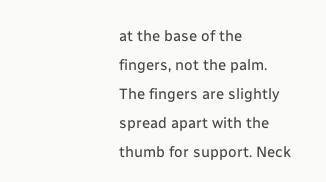at the base of the fingers, not the palm. The fingers are slightly spread apart with the thumb for support. Neck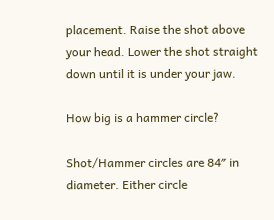placement. Raise the shot above your head. Lower the shot straight down until it is under your jaw.

How big is a hammer circle?

Shot/Hammer circles are 84″ in diameter. Either circle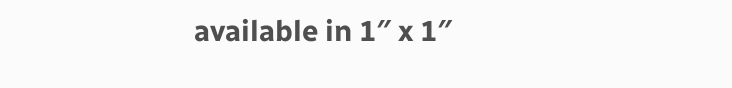available in 1″ x 1″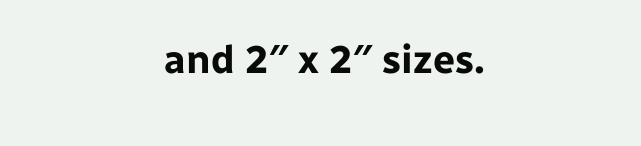and 2″ x 2″ sizes.